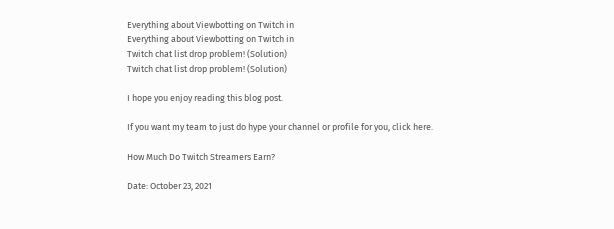Everything about Viewbotting on Twitch in
Everything about Viewbotting on Twitch in
Twitch chat list drop problem! (Solution)
Twitch chat list drop problem! (Solution)

I hope you enjoy reading this blog post.

If you want my team to just do hype your channel or profile for you, click here.

How Much Do Twitch Streamers Earn?

Date: October 23, 2021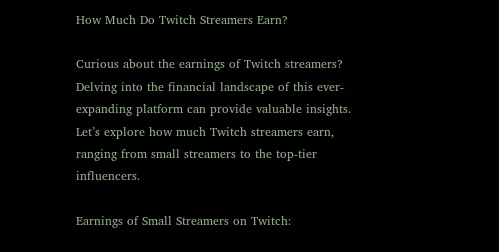How Much Do Twitch Streamers Earn?

Curious about the earnings of Twitch streamers? Delving into the financial landscape of this ever-expanding platform can provide valuable insights. Let’s explore how much Twitch streamers earn, ranging from small streamers to the top-tier influencers.

Earnings of Small Streamers on Twitch: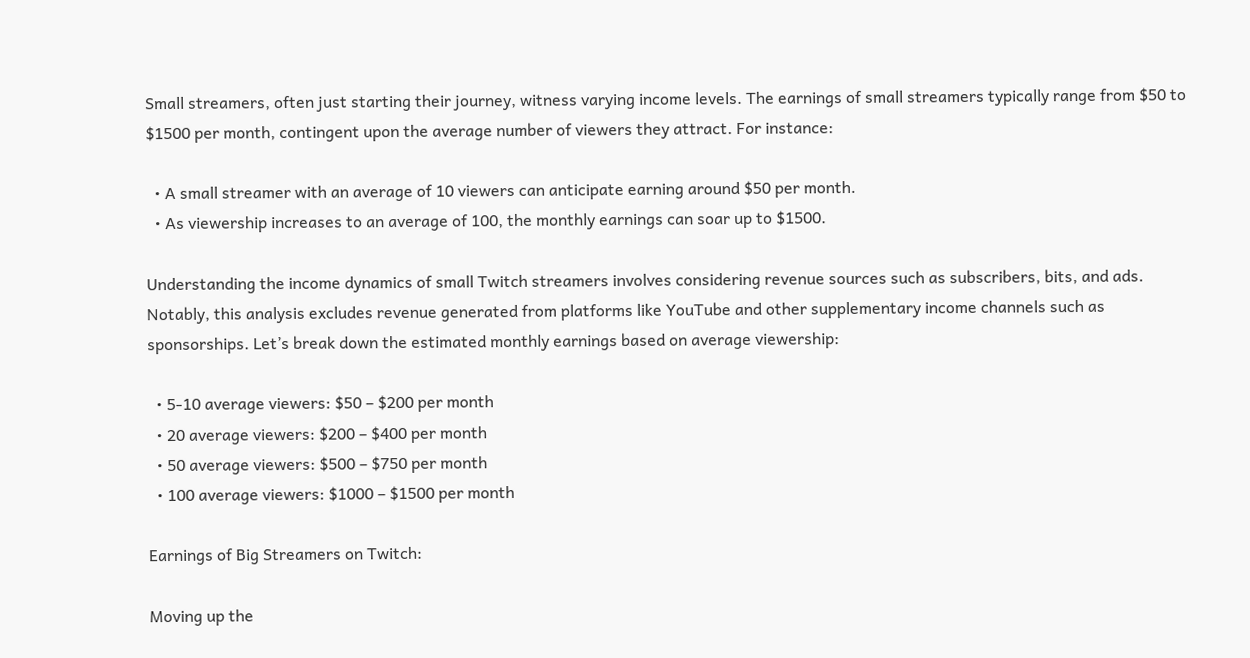Small streamers, often just starting their journey, witness varying income levels. The earnings of small streamers typically range from $50 to $1500 per month, contingent upon the average number of viewers they attract. For instance:

  • A small streamer with an average of 10 viewers can anticipate earning around $50 per month.
  • As viewership increases to an average of 100, the monthly earnings can soar up to $1500.

Understanding the income dynamics of small Twitch streamers involves considering revenue sources such as subscribers, bits, and ads. Notably, this analysis excludes revenue generated from platforms like YouTube and other supplementary income channels such as sponsorships. Let’s break down the estimated monthly earnings based on average viewership:

  • 5-10 average viewers: $50 – $200 per month
  • 20 average viewers: $200 – $400 per month
  • 50 average viewers: $500 – $750 per month
  • 100 average viewers: $1000 – $1500 per month

Earnings of Big Streamers on Twitch:

Moving up the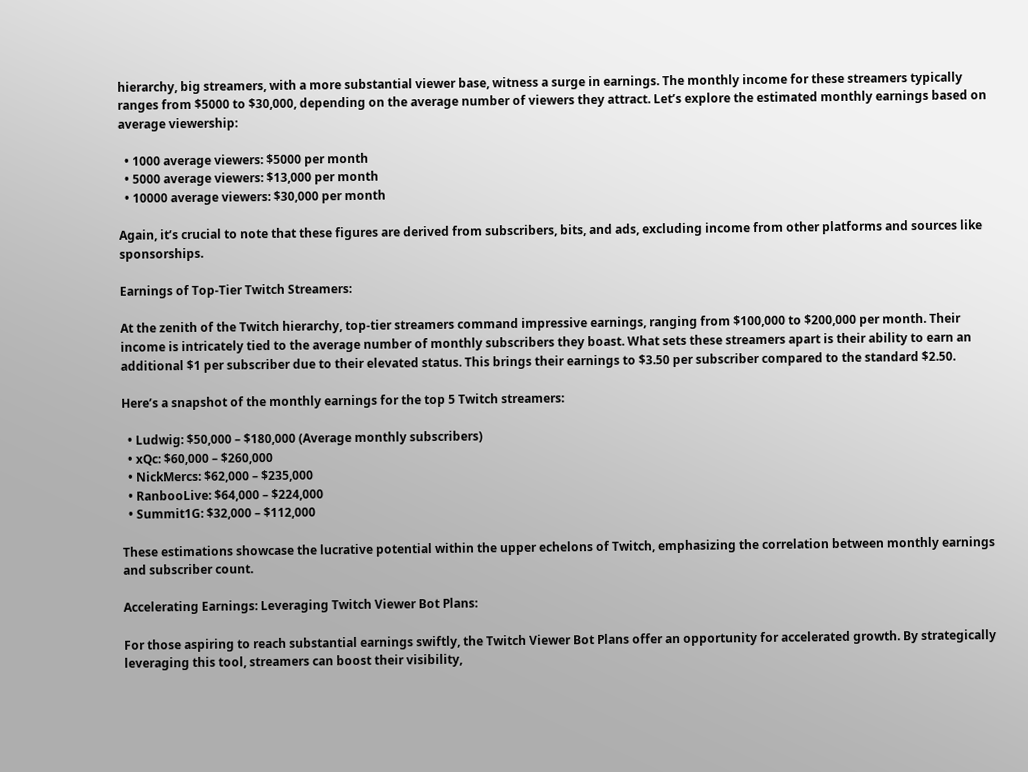hierarchy, big streamers, with a more substantial viewer base, witness a surge in earnings. The monthly income for these streamers typically ranges from $5000 to $30,000, depending on the average number of viewers they attract. Let’s explore the estimated monthly earnings based on average viewership:

  • 1000 average viewers: $5000 per month
  • 5000 average viewers: $13,000 per month
  • 10000 average viewers: $30,000 per month

Again, it’s crucial to note that these figures are derived from subscribers, bits, and ads, excluding income from other platforms and sources like sponsorships.

Earnings of Top-Tier Twitch Streamers:

At the zenith of the Twitch hierarchy, top-tier streamers command impressive earnings, ranging from $100,000 to $200,000 per month. Their income is intricately tied to the average number of monthly subscribers they boast. What sets these streamers apart is their ability to earn an additional $1 per subscriber due to their elevated status. This brings their earnings to $3.50 per subscriber compared to the standard $2.50.

Here’s a snapshot of the monthly earnings for the top 5 Twitch streamers:

  • Ludwig: $50,000 – $180,000 (Average monthly subscribers)
  • xQc: $60,000 – $260,000
  • NickMercs: $62,000 – $235,000
  • RanbooLive: $64,000 – $224,000
  • Summit1G: $32,000 – $112,000

These estimations showcase the lucrative potential within the upper echelons of Twitch, emphasizing the correlation between monthly earnings and subscriber count.

Accelerating Earnings: Leveraging Twitch Viewer Bot Plans:

For those aspiring to reach substantial earnings swiftly, the Twitch Viewer Bot Plans offer an opportunity for accelerated growth. By strategically leveraging this tool, streamers can boost their visibility,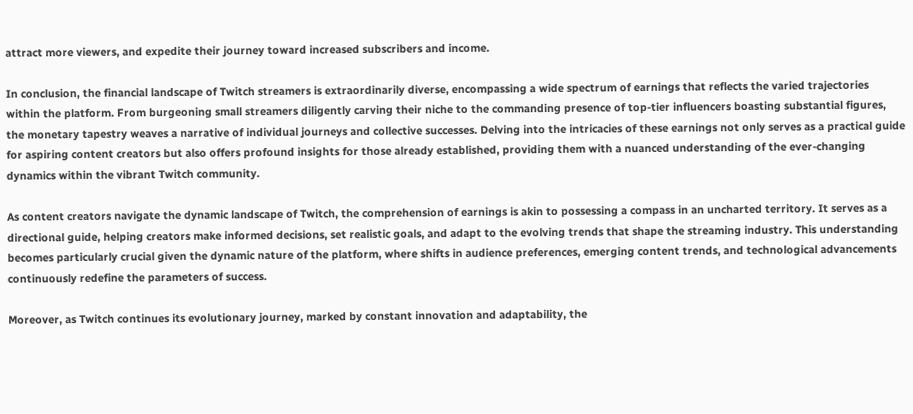attract more viewers, and expedite their journey toward increased subscribers and income.

In conclusion, the financial landscape of Twitch streamers is extraordinarily diverse, encompassing a wide spectrum of earnings that reflects the varied trajectories within the platform. From burgeoning small streamers diligently carving their niche to the commanding presence of top-tier influencers boasting substantial figures, the monetary tapestry weaves a narrative of individual journeys and collective successes. Delving into the intricacies of these earnings not only serves as a practical guide for aspiring content creators but also offers profound insights for those already established, providing them with a nuanced understanding of the ever-changing dynamics within the vibrant Twitch community.

As content creators navigate the dynamic landscape of Twitch, the comprehension of earnings is akin to possessing a compass in an uncharted territory. It serves as a directional guide, helping creators make informed decisions, set realistic goals, and adapt to the evolving trends that shape the streaming industry. This understanding becomes particularly crucial given the dynamic nature of the platform, where shifts in audience preferences, emerging content trends, and technological advancements continuously redefine the parameters of success.

Moreover, as Twitch continues its evolutionary journey, marked by constant innovation and adaptability, the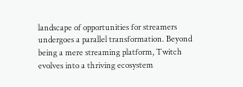landscape of opportunities for streamers undergoes a parallel transformation. Beyond being a mere streaming platform, Twitch evolves into a thriving ecosystem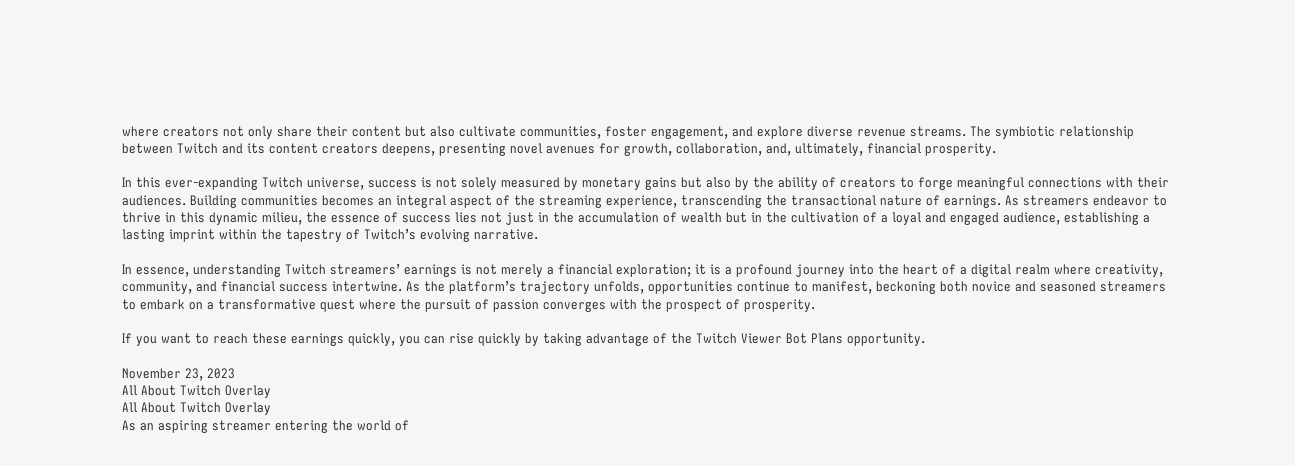where creators not only share their content but also cultivate communities, foster engagement, and explore diverse revenue streams. The symbiotic relationship between Twitch and its content creators deepens, presenting novel avenues for growth, collaboration, and, ultimately, financial prosperity.

In this ever-expanding Twitch universe, success is not solely measured by monetary gains but also by the ability of creators to forge meaningful connections with their audiences. Building communities becomes an integral aspect of the streaming experience, transcending the transactional nature of earnings. As streamers endeavor to thrive in this dynamic milieu, the essence of success lies not just in the accumulation of wealth but in the cultivation of a loyal and engaged audience, establishing a lasting imprint within the tapestry of Twitch’s evolving narrative.

In essence, understanding Twitch streamers’ earnings is not merely a financial exploration; it is a profound journey into the heart of a digital realm where creativity, community, and financial success intertwine. As the platform’s trajectory unfolds, opportunities continue to manifest, beckoning both novice and seasoned streamers to embark on a transformative quest where the pursuit of passion converges with the prospect of prosperity.

If you want to reach these earnings quickly, you can rise quickly by taking advantage of the Twitch Viewer Bot Plans opportunity.

November 23, 2023
All About Twitch Overlay
All About Twitch Overlay
As an aspiring streamer entering the world of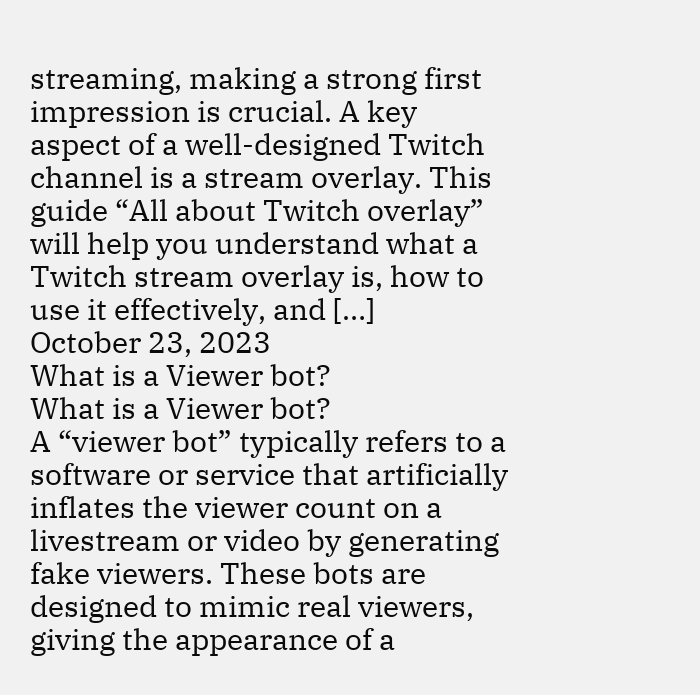streaming, making a strong first impression is crucial. A key aspect of a well-designed Twitch channel is a stream overlay. This guide “All about Twitch overlay” will help you understand what a Twitch stream overlay is, how to use it effectively, and […]
October 23, 2023
What is a Viewer bot?
What is a Viewer bot?
A “viewer bot” typically refers to a software or service that artificially inflates the viewer count on a livestream or video by generating fake viewers. These bots are designed to mimic real viewers, giving the appearance of a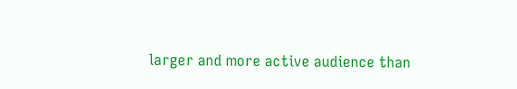larger and more active audience than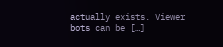actually exists. Viewer bots can be […]